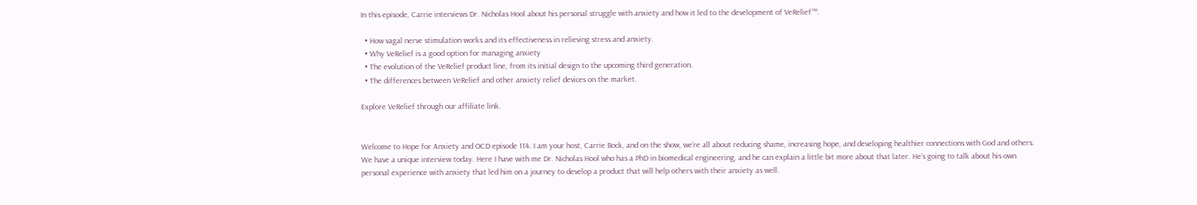In this episode, Carrie interviews Dr. Nicholas Hool about his personal struggle with anxiety and how it led to the development of VeRelief™.

  • How vagal nerve stimulation works and its effectiveness in relieving stress and anxiety.
  • Why VeRelief is a good option for managing anxiety
  • The evolution of the VeRelief product line, from its initial design to the upcoming third generation.
  • The differences between VeRelief and other anxiety relief devices on the market.

Explore VeRelief through our affiliate link.


Welcome to Hope for Anxiety and OCD episode 114. I am your host, Carrie Bock, and on the show, we’re all about reducing shame, increasing hope, and developing healthier connections with God and others. We have a unique interview today. Here I have with me Dr. Nicholas Hool who has a PhD in biomedical engineering, and he can explain a little bit more about that later. He’s going to talk about his own personal experience with anxiety that led him on a journey to develop a product that will help others with their anxiety as well.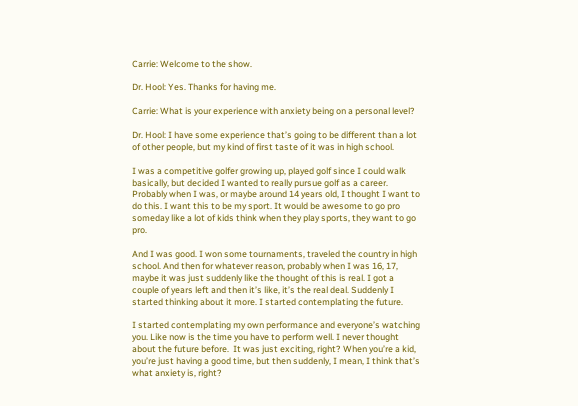Carrie: Welcome to the show.

Dr. Hool: Yes. Thanks for having me.

Carrie: What is your experience with anxiety being on a personal level?

Dr. Hool: I have some experience that’s going to be different than a lot of other people, but my kind of first taste of it was in high school.

I was a competitive golfer growing up, played golf since I could walk basically, but decided I wanted to really pursue golf as a career. Probably when I was, or maybe around 14 years old, I thought I want to do this. I want this to be my sport. It would be awesome to go pro someday like a lot of kids think when they play sports, they want to go pro.

And I was good. I won some tournaments, traveled the country in high school. And then for whatever reason, probably when I was 16, 17, maybe it was just suddenly like the thought of this is real. I got a couple of years left and then it’s like, it’s the real deal. Suddenly I started thinking about it more. I started contemplating the future.

I started contemplating my own performance and everyone’s watching you. Like now is the time you have to perform well. I never thought about the future before.  It was just exciting, right? When you’re a kid, you’re just having a good time, but then suddenly, I mean, I think that’s what anxiety is, right?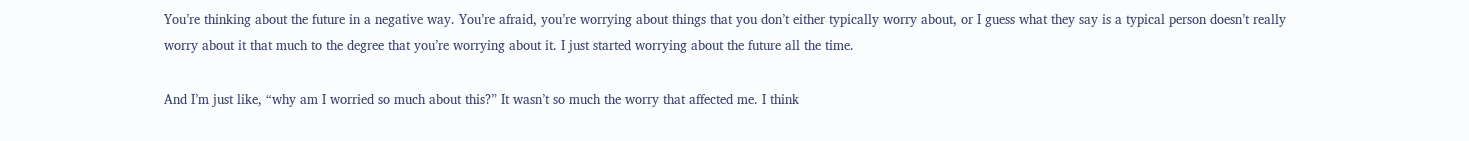You’re thinking about the future in a negative way. You’re afraid, you’re worrying about things that you don’t either typically worry about, or I guess what they say is a typical person doesn’t really worry about it that much to the degree that you’re worrying about it. I just started worrying about the future all the time.

And I’m just like, “why am I worried so much about this?” It wasn’t so much the worry that affected me. I think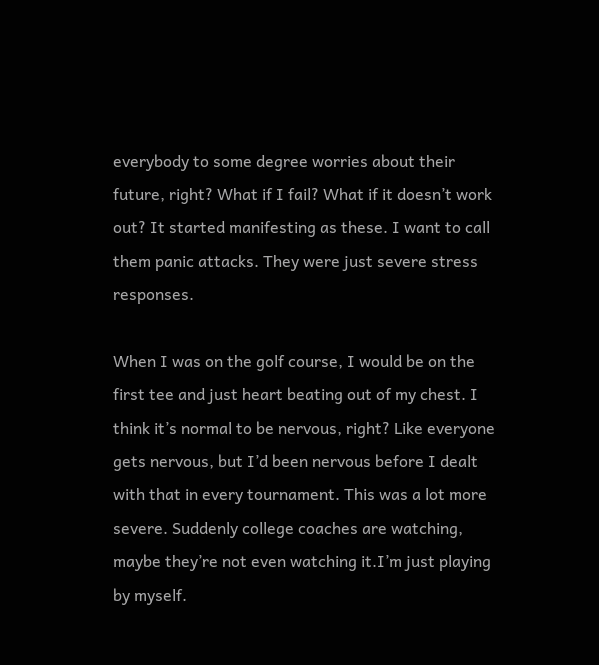everybody to some degree worries about their future, right? What if I fail? What if it doesn’t work out? It started manifesting as these. I want to call them panic attacks. They were just severe stress responses.

When I was on the golf course, I would be on the first tee and just heart beating out of my chest. I think it’s normal to be nervous, right? Like everyone gets nervous, but I’d been nervous before I dealt with that in every tournament. This was a lot more severe. Suddenly college coaches are watching, maybe they’re not even watching it.I’m just playing by myself.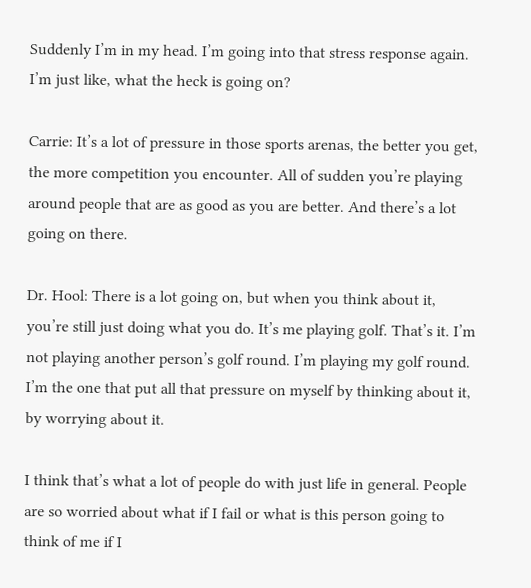Suddenly I’m in my head. I’m going into that stress response again. I’m just like, what the heck is going on?

Carrie: It’s a lot of pressure in those sports arenas, the better you get, the more competition you encounter. All of sudden you’re playing around people that are as good as you are better. And there’s a lot going on there.

Dr. Hool: There is a lot going on, but when you think about it, you’re still just doing what you do. It’s me playing golf. That’s it. I’m not playing another person’s golf round. I’m playing my golf round. I’m the one that put all that pressure on myself by thinking about it, by worrying about it.

I think that’s what a lot of people do with just life in general. People are so worried about what if I fail or what is this person going to think of me if I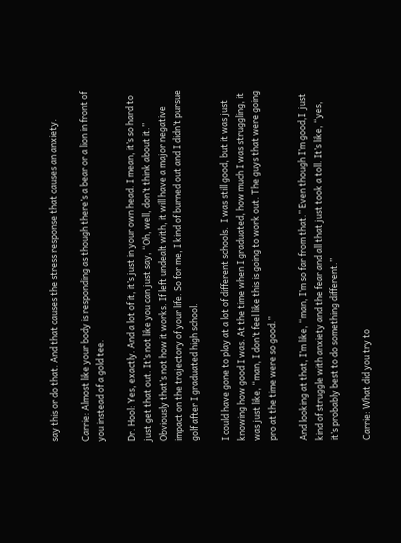say this or do that. And that causes the stress response that causes an anxiety.

Carrie: Almost like your body is responding as though there’s a bear or a lion in front of you instead of a gold tee.

Dr. Hool: Yes, exactly. And a lot of it, it’s just in your own head. I mean, it’s so hard to just get that out. It’s not like you can just say, “Oh, well, don’t think about it.” Obviously that’s not how it works. If left undealt with, it will have a major negative impact on the trajectory of your life. So for me, I kind of burned out and I didn’t pursue golf after I graduated high school.

I could have gone to play at a lot of different schools.  I was still good, but it was just knowing how good I was. At the time when I graduated, how much I was struggling, it was just like, “man, I don’t feel like this is going to work out. The guys that were going pro at the time were so good.”

And looking at that, I’m like, “man, I’m so far from that.” Even though I’m good,I  just kind of struggle with anxiety and the fear and all that just took a toll. It’s like, “yes, it’s probably best to do something different.”

Carrie: What did you try to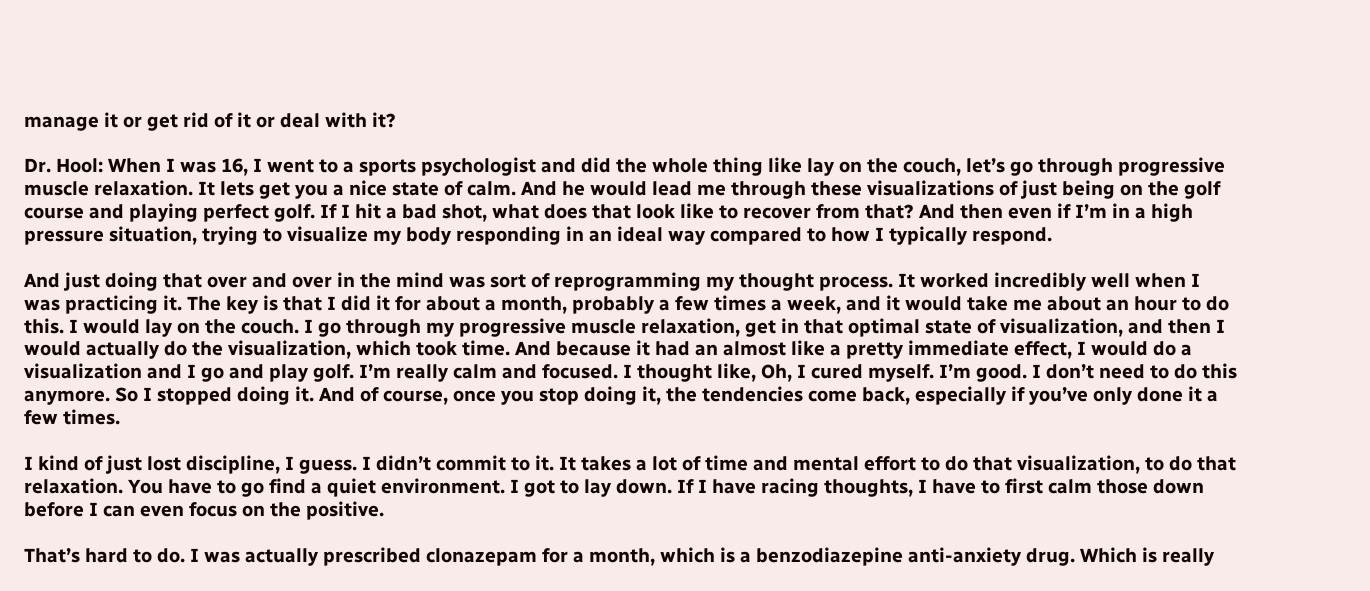manage it or get rid of it or deal with it?

Dr. Hool: When I was 16, I went to a sports psychologist and did the whole thing like lay on the couch, let’s go through progressive muscle relaxation. It lets get you a nice state of calm. And he would lead me through these visualizations of just being on the golf course and playing perfect golf. If I hit a bad shot, what does that look like to recover from that? And then even if I’m in a high pressure situation, trying to visualize my body responding in an ideal way compared to how I typically respond.

And just doing that over and over in the mind was sort of reprogramming my thought process. It worked incredibly well when I was practicing it. The key is that I did it for about a month, probably a few times a week, and it would take me about an hour to do this. I would lay on the couch. I go through my progressive muscle relaxation, get in that optimal state of visualization, and then I would actually do the visualization, which took time. And because it had an almost like a pretty immediate effect, I would do a visualization and I go and play golf. I’m really calm and focused. I thought like, Oh, I cured myself. I’m good. I don’t need to do this anymore. So I stopped doing it. And of course, once you stop doing it, the tendencies come back, especially if you’ve only done it a few times.

I kind of just lost discipline, I guess. I didn’t commit to it. It takes a lot of time and mental effort to do that visualization, to do that relaxation. You have to go find a quiet environment. I got to lay down. If I have racing thoughts, I have to first calm those down before I can even focus on the positive.

That’s hard to do. I was actually prescribed clonazepam for a month, which is a benzodiazepine anti-anxiety drug. Which is really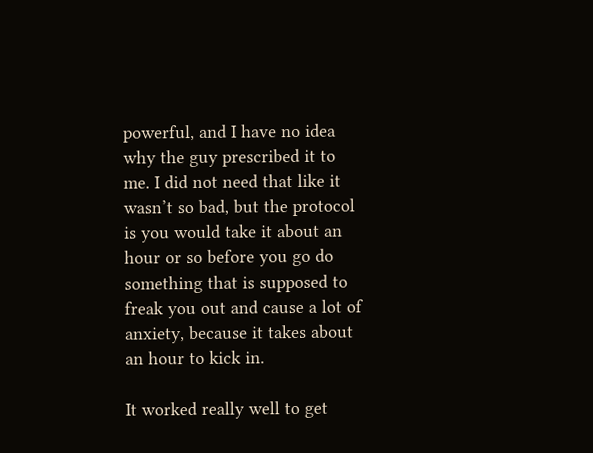powerful, and I have no idea why the guy prescribed it to me. I did not need that like it wasn’t so bad, but the protocol is you would take it about an hour or so before you go do something that is supposed to freak you out and cause a lot of anxiety, because it takes about an hour to kick in.

It worked really well to get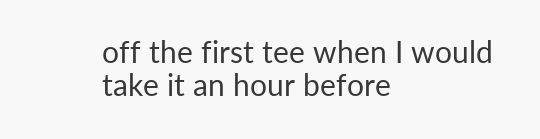off the first tee when I would take it an hour before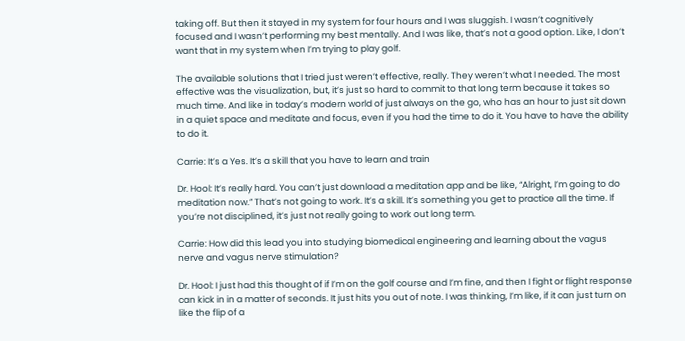taking off. But then it stayed in my system for four hours and I was sluggish. I wasn’t cognitively focused and I wasn’t performing my best mentally. And I was like, that’s not a good option. Like, I don’t want that in my system when I’m trying to play golf.

The available solutions that I tried just weren’t effective, really. They weren’t what I needed. The most effective was the visualization, but, it’s just so hard to commit to that long term because it takes so much time. And like in today’s modern world of just always on the go, who has an hour to just sit down in a quiet space and meditate and focus, even if you had the time to do it. You have to have the ability to do it.

Carrie: It’s a Yes. It’s a skill that you have to learn and train

Dr. Hool: It’s really hard. You can’t just download a meditation app and be like, “Alright, I’m going to do meditation now.” That’s not going to work. It’s a skill. It’s something you get to practice all the time. If you’re not disciplined, it’s just not really going to work out long term.

Carrie: How did this lead you into studying biomedical engineering and learning about the vagus nerve and vagus nerve stimulation?

Dr. Hool: I just had this thought of if I’m on the golf course and I’m fine, and then I fight or flight response can kick in in a matter of seconds. It just hits you out of note. I was thinking, I’m like, if it can just turn on like the flip of a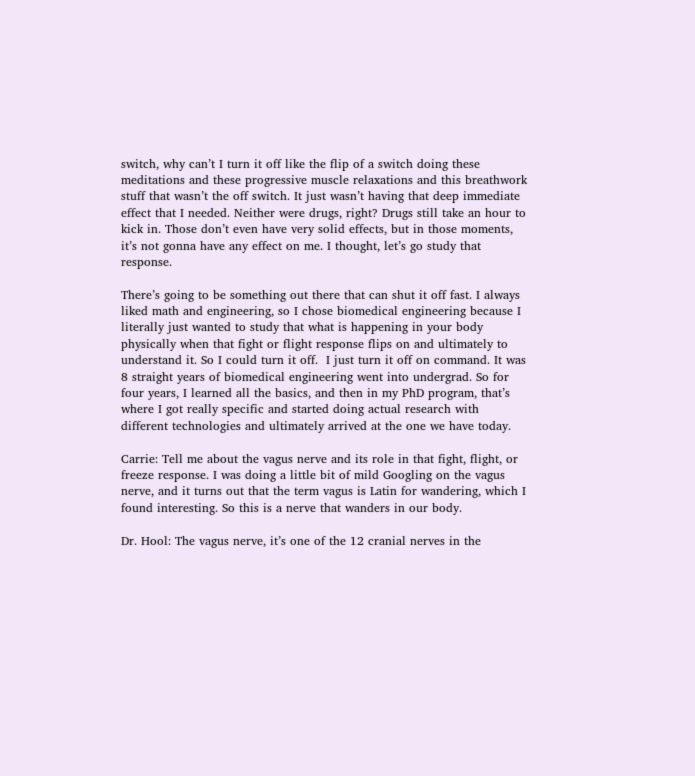switch, why can’t I turn it off like the flip of a switch doing these meditations and these progressive muscle relaxations and this breathwork stuff that wasn’t the off switch. It just wasn’t having that deep immediate effect that I needed. Neither were drugs, right? Drugs still take an hour to kick in. Those don’t even have very solid effects, but in those moments, it’s not gonna have any effect on me. I thought, let’s go study that response.

There’s going to be something out there that can shut it off fast. I always liked math and engineering, so I chose biomedical engineering because I literally just wanted to study that what is happening in your body physically when that fight or flight response flips on and ultimately to understand it. So I could turn it off.  I just turn it off on command. It was 8 straight years of biomedical engineering went into undergrad. So for four years, I learned all the basics, and then in my PhD program, that’s where I got really specific and started doing actual research with different technologies and ultimately arrived at the one we have today.

Carrie: Tell me about the vagus nerve and its role in that fight, flight, or freeze response. I was doing a little bit of mild Googling on the vagus nerve, and it turns out that the term vagus is Latin for wandering, which I found interesting. So this is a nerve that wanders in our body.

Dr. Hool: The vagus nerve, it’s one of the 12 cranial nerves in the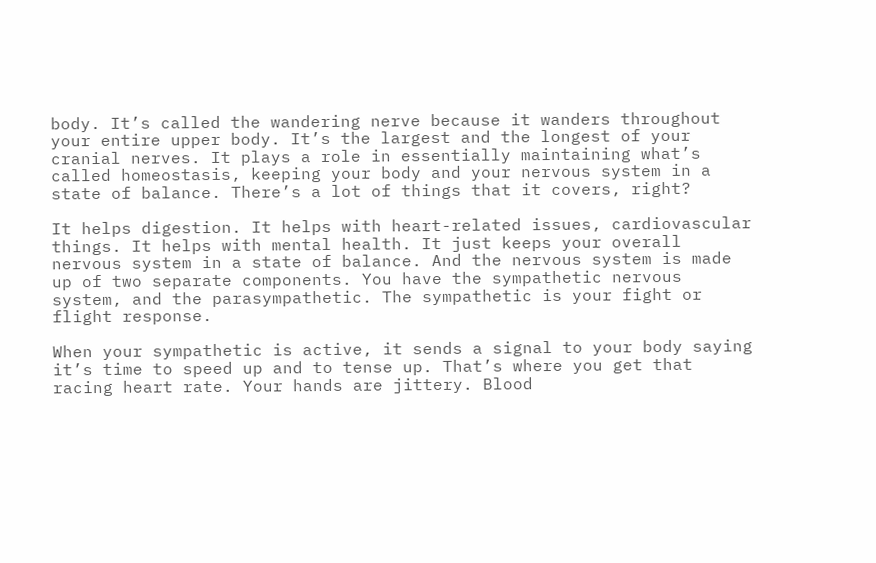body. It’s called the wandering nerve because it wanders throughout your entire upper body. It’s the largest and the longest of your cranial nerves. It plays a role in essentially maintaining what’s called homeostasis, keeping your body and your nervous system in a state of balance. There’s a lot of things that it covers, right?

It helps digestion. It helps with heart-related issues, cardiovascular things. It helps with mental health. It just keeps your overall nervous system in a state of balance. And the nervous system is made up of two separate components. You have the sympathetic nervous system, and the parasympathetic. The sympathetic is your fight or flight response.

When your sympathetic is active, it sends a signal to your body saying it’s time to speed up and to tense up. That’s where you get that racing heart rate. Your hands are jittery. Blood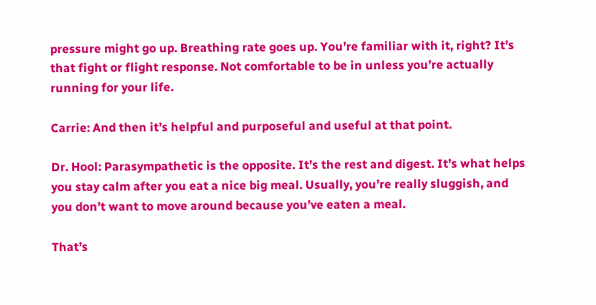pressure might go up. Breathing rate goes up. You’re familiar with it, right? It’s that fight or flight response. Not comfortable to be in unless you’re actually running for your life.

Carrie: And then it’s helpful and purposeful and useful at that point.

Dr. Hool: Parasympathetic is the opposite. It’s the rest and digest. It’s what helps you stay calm after you eat a nice big meal. Usually, you’re really sluggish, and you don’t want to move around because you’ve eaten a meal.

That’s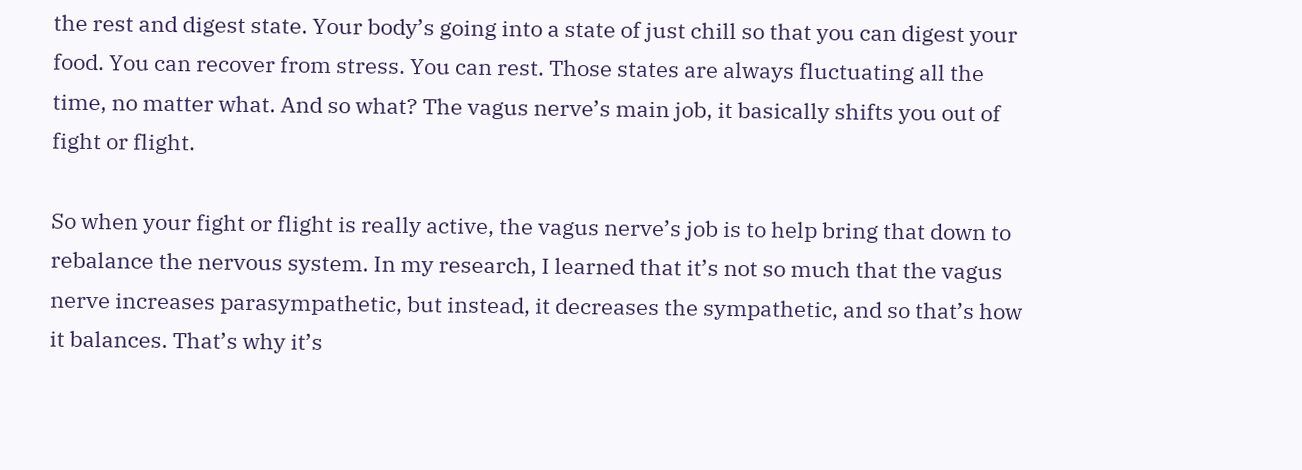the rest and digest state. Your body’s going into a state of just chill so that you can digest your food. You can recover from stress. You can rest. Those states are always fluctuating all the time, no matter what. And so what? The vagus nerve’s main job, it basically shifts you out of fight or flight.

So when your fight or flight is really active, the vagus nerve’s job is to help bring that down to rebalance the nervous system. In my research, I learned that it’s not so much that the vagus nerve increases parasympathetic, but instead, it decreases the sympathetic, and so that’s how it balances. That’s why it’s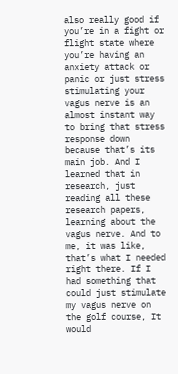also really good if you’re in a fight or flight state where you’re having an anxiety attack or panic or just stress stimulating your vagus nerve is an almost instant way to bring that stress response down because that’s its main job. And I learned that in research, just reading all these research papers, learning about the vagus nerve. And to me, it was like, that’s what I needed right there. If I had something that could just stimulate my vagus nerve on the golf course, It would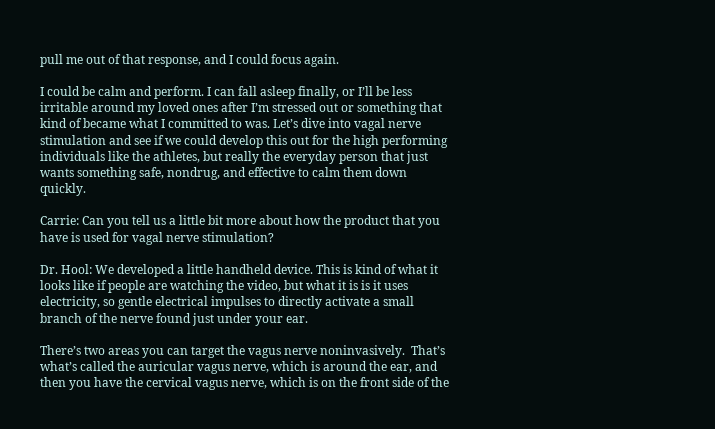pull me out of that response, and I could focus again.

I could be calm and perform. I can fall asleep finally, or I’ll be less irritable around my loved ones after I’m stressed out or something that kind of became what I committed to was. Let’s dive into vagal nerve stimulation and see if we could develop this out for the high performing individuals like the athletes, but really the everyday person that just wants something safe, nondrug, and effective to calm them down quickly.

Carrie: Can you tell us a little bit more about how the product that you have is used for vagal nerve stimulation?

Dr. Hool: We developed a little handheld device. This is kind of what it looks like if people are watching the video, but what it is is it uses electricity, so gentle electrical impulses to directly activate a small branch of the nerve found just under your ear.

There’s two areas you can target the vagus nerve noninvasively.  That’s what’s called the auricular vagus nerve, which is around the ear, and then you have the cervical vagus nerve, which is on the front side of the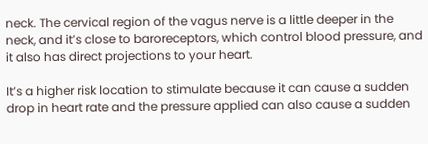neck. The cervical region of the vagus nerve is a little deeper in the neck, and it’s close to baroreceptors, which control blood pressure, and it also has direct projections to your heart.

It’s a higher risk location to stimulate because it can cause a sudden drop in heart rate and the pressure applied can also cause a sudden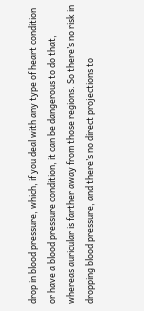drop in blood pressure, which, if you deal with any type of heart condition or have a blood pressure condition, it can be dangerous to do that, whereas auricular is farther away from those regions. So there’s no risk in dropping blood pressure, and there’s no direct projections to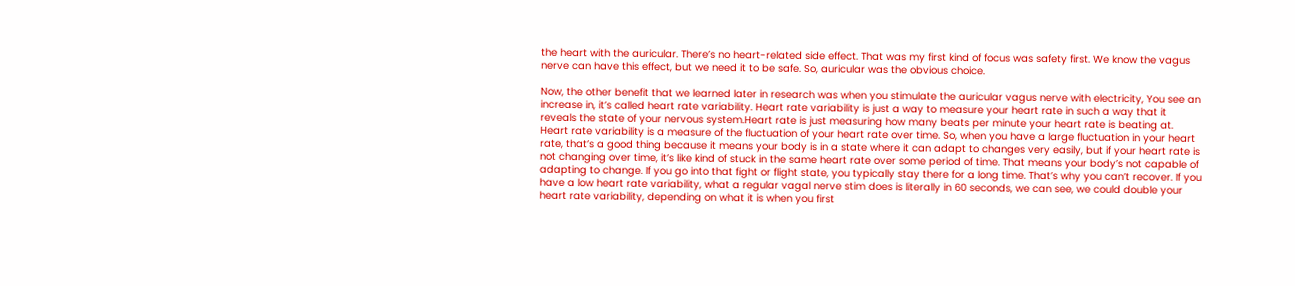the heart with the auricular. There’s no heart-related side effect. That was my first kind of focus was safety first. We know the vagus nerve can have this effect, but we need it to be safe. So, auricular was the obvious choice.

Now, the other benefit that we learned later in research was when you stimulate the auricular vagus nerve with electricity, You see an increase in, it’s called heart rate variability. Heart rate variability is just a way to measure your heart rate in such a way that it reveals the state of your nervous system.Heart rate is just measuring how many beats per minute your heart rate is beating at. Heart rate variability is a measure of the fluctuation of your heart rate over time. So, when you have a large fluctuation in your heart rate, that’s a good thing because it means your body is in a state where it can adapt to changes very easily, but if your heart rate is not changing over time, it’s like kind of stuck in the same heart rate over some period of time. That means your body’s not capable of adapting to change. If you go into that fight or flight state, you typically stay there for a long time. That’s why you can’t recover. If you have a low heart rate variability, what a regular vagal nerve stim does is literally in 60 seconds, we can see, we could double your heart rate variability, depending on what it is when you first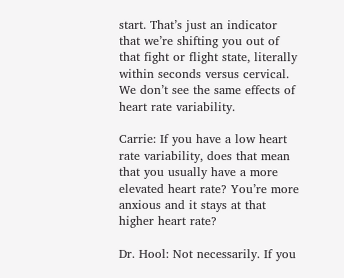start. That’s just an indicator that we’re shifting you out of that fight or flight state, literally within seconds versus cervical. We don’t see the same effects of heart rate variability.

Carrie: If you have a low heart rate variability, does that mean that you usually have a more elevated heart rate? You’re more anxious and it stays at that higher heart rate?

Dr. Hool: Not necessarily. If you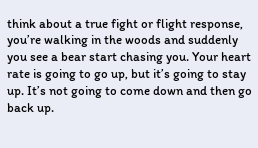think about a true fight or flight response, you’re walking in the woods and suddenly you see a bear start chasing you. Your heart rate is going to go up, but it’s going to stay up. It’s not going to come down and then go back up.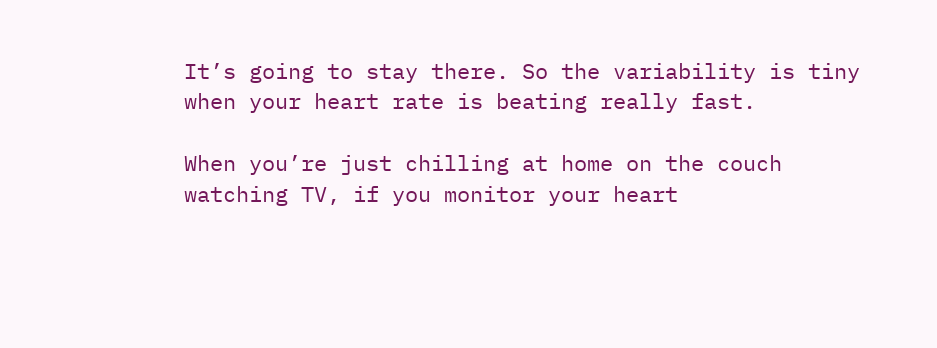It’s going to stay there. So the variability is tiny when your heart rate is beating really fast.

When you’re just chilling at home on the couch watching TV, if you monitor your heart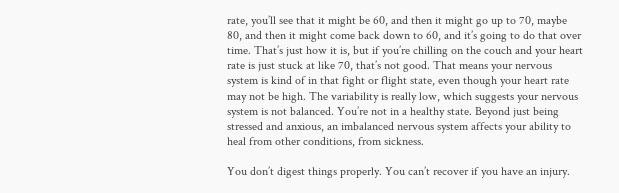rate, you’ll see that it might be 60, and then it might go up to 70, maybe 80, and then it might come back down to 60, and it’s going to do that over time. That’s just how it is, but if you’re chilling on the couch and your heart rate is just stuck at like 70, that’s not good. That means your nervous system is kind of in that fight or flight state, even though your heart rate may not be high. The variability is really low, which suggests your nervous system is not balanced. You’re not in a healthy state. Beyond just being stressed and anxious, an imbalanced nervous system affects your ability to heal from other conditions, from sickness.

You don’t digest things properly. You can’t recover if you have an injury.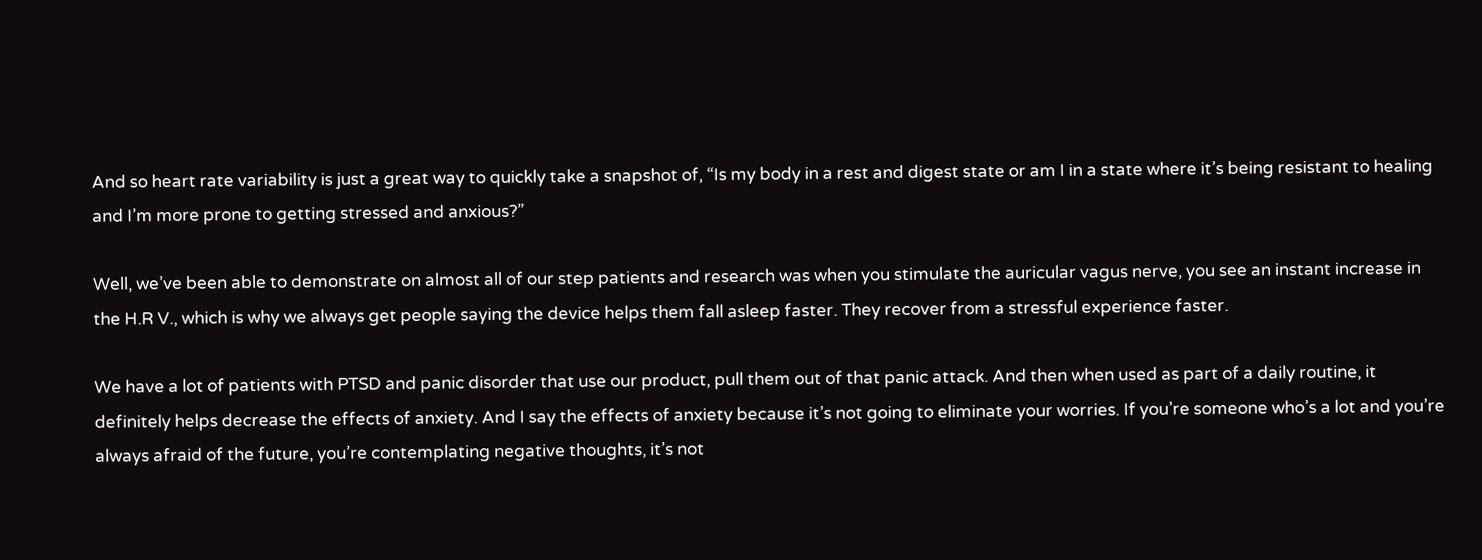And so heart rate variability is just a great way to quickly take a snapshot of, “Is my body in a rest and digest state or am I in a state where it’s being resistant to healing and I’m more prone to getting stressed and anxious?”

Well, we’ve been able to demonstrate on almost all of our step patients and research was when you stimulate the auricular vagus nerve, you see an instant increase in the H.R V., which is why we always get people saying the device helps them fall asleep faster. They recover from a stressful experience faster.

We have a lot of patients with PTSD and panic disorder that use our product, pull them out of that panic attack. And then when used as part of a daily routine, it definitely helps decrease the effects of anxiety. And I say the effects of anxiety because it’s not going to eliminate your worries. If you’re someone who’s a lot and you’re always afraid of the future, you’re contemplating negative thoughts, it’s not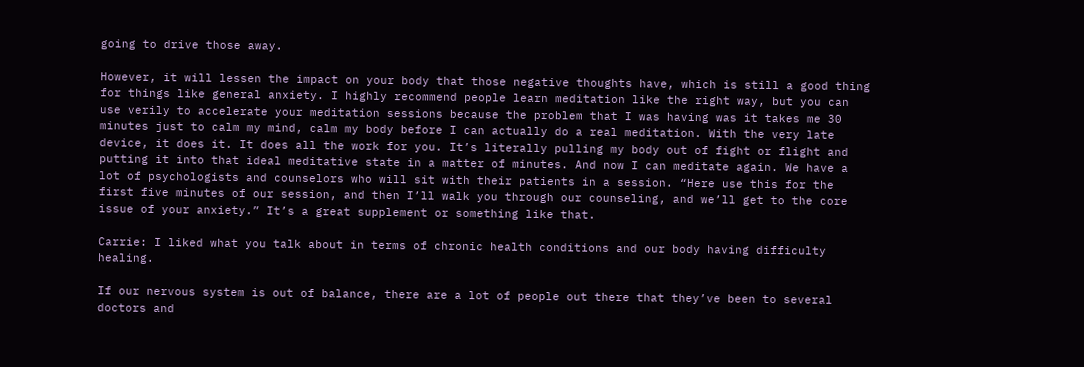going to drive those away.

However, it will lessen the impact on your body that those negative thoughts have, which is still a good thing for things like general anxiety. I highly recommend people learn meditation like the right way, but you can use verily to accelerate your meditation sessions because the problem that I was having was it takes me 30 minutes just to calm my mind, calm my body before I can actually do a real meditation. With the very late device, it does it. It does all the work for you. It’s literally pulling my body out of fight or flight and putting it into that ideal meditative state in a matter of minutes. And now I can meditate again. We have a lot of psychologists and counselors who will sit with their patients in a session. “Here use this for the first five minutes of our session, and then I’ll walk you through our counseling, and we’ll get to the core issue of your anxiety.” It’s a great supplement or something like that.

Carrie: I liked what you talk about in terms of chronic health conditions and our body having difficulty healing.

If our nervous system is out of balance, there are a lot of people out there that they’ve been to several doctors and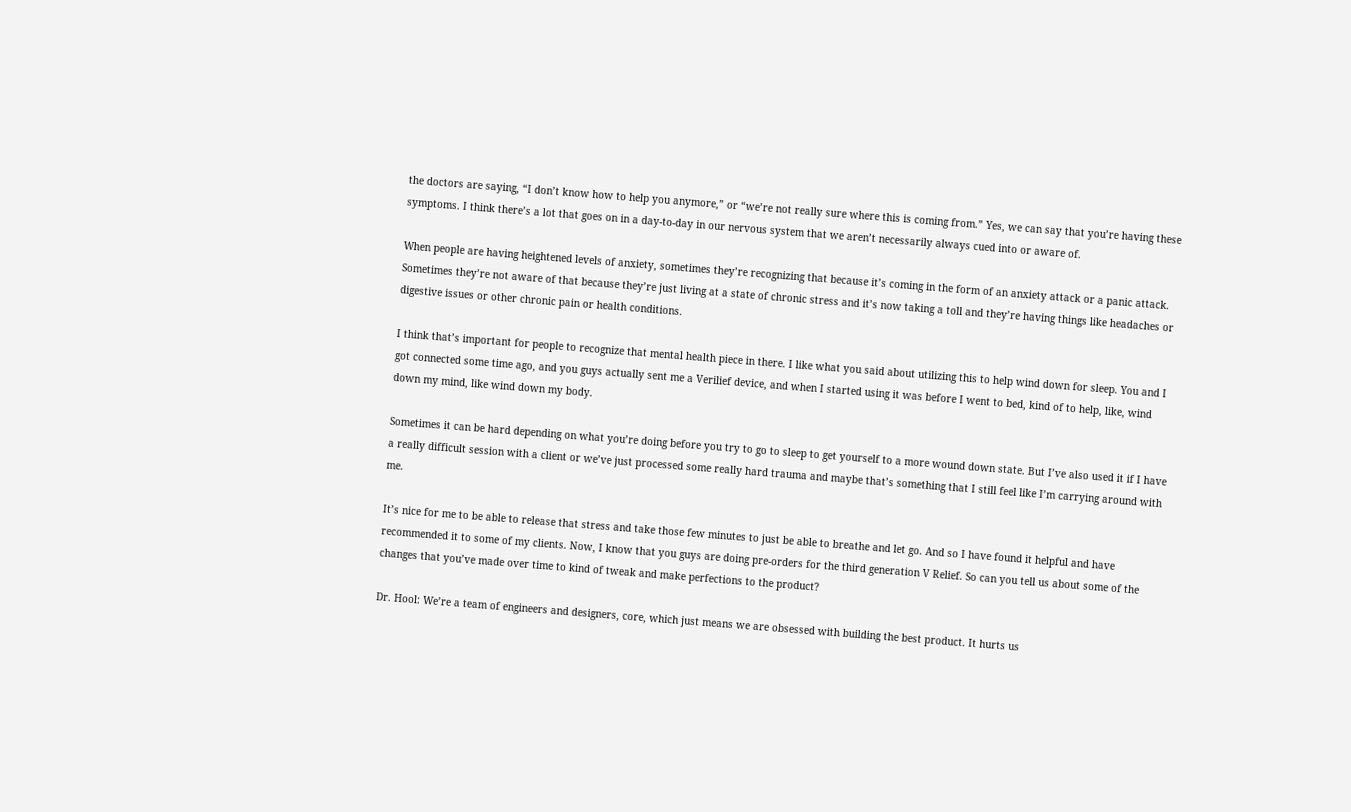the doctors are saying, “I don’t know how to help you anymore,” or “we’re not really sure where this is coming from.” Yes, we can say that you’re having these symptoms. I think there’s a lot that goes on in a day-to-day in our nervous system that we aren’t necessarily always cued into or aware of.

When people are having heightened levels of anxiety, sometimes they’re recognizing that because it’s coming in the form of an anxiety attack or a panic attack. Sometimes they’re not aware of that because they’re just living at a state of chronic stress and it’s now taking a toll and they’re having things like headaches or digestive issues or other chronic pain or health conditions.

I think that’s important for people to recognize that mental health piece in there. I like what you said about utilizing this to help wind down for sleep. You and I got connected some time ago, and you guys actually sent me a Verilief device, and when I started using it was before I went to bed, kind of to help, like, wind down my mind, like wind down my body.

Sometimes it can be hard depending on what you’re doing before you try to go to sleep to get yourself to a more wound down state. But I’ve also used it if I have a really difficult session with a client or we’ve just processed some really hard trauma and maybe that’s something that I still feel like I’m carrying around with me.

It’s nice for me to be able to release that stress and take those few minutes to just be able to breathe and let go. And so I have found it helpful and have recommended it to some of my clients. Now, I know that you guys are doing pre-orders for the third generation V Relief. So can you tell us about some of the changes that you’ve made over time to kind of tweak and make perfections to the product?

Dr. Hool: We’re a team of engineers and designers, core, which just means we are obsessed with building the best product. It hurts us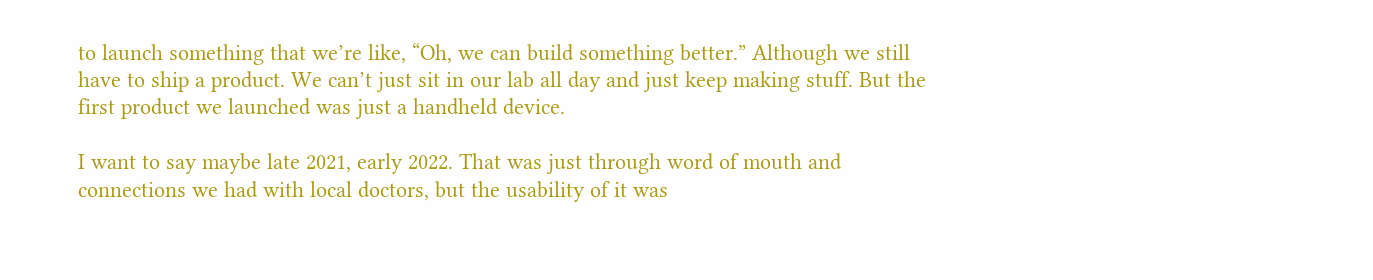to launch something that we’re like, “Oh, we can build something better.” Although we still have to ship a product. We can’t just sit in our lab all day and just keep making stuff. But the first product we launched was just a handheld device.

I want to say maybe late 2021, early 2022. That was just through word of mouth and connections we had with local doctors, but the usability of it was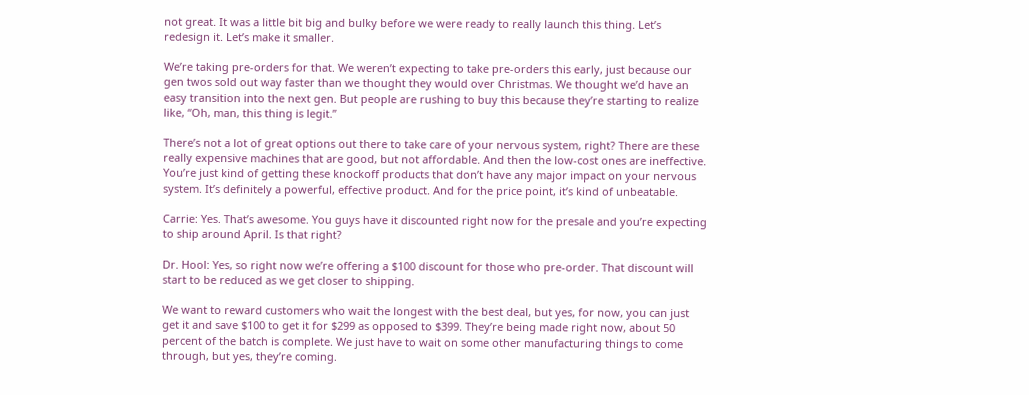not great. It was a little bit big and bulky before we were ready to really launch this thing. Let’s redesign it. Let’s make it smaller.

We’re taking pre-orders for that. We weren’t expecting to take pre-orders this early, just because our gen twos sold out way faster than we thought they would over Christmas. We thought we’d have an easy transition into the next gen. But people are rushing to buy this because they’re starting to realize like, “Oh, man, this thing is legit.”

There’s not a lot of great options out there to take care of your nervous system, right? There are these really expensive machines that are good, but not affordable. And then the low-cost ones are ineffective. You’re just kind of getting these knockoff products that don’t have any major impact on your nervous system. It’s definitely a powerful, effective product. And for the price point, it’s kind of unbeatable.

Carrie: Yes. That’s awesome. You guys have it discounted right now for the presale and you’re expecting to ship around April. Is that right?

Dr. Hool: Yes, so right now we’re offering a $100 discount for those who pre-order. That discount will start to be reduced as we get closer to shipping.

We want to reward customers who wait the longest with the best deal, but yes, for now, you can just get it and save $100 to get it for $299 as opposed to $399. They’re being made right now, about 50 percent of the batch is complete. We just have to wait on some other manufacturing things to come through, but yes, they’re coming.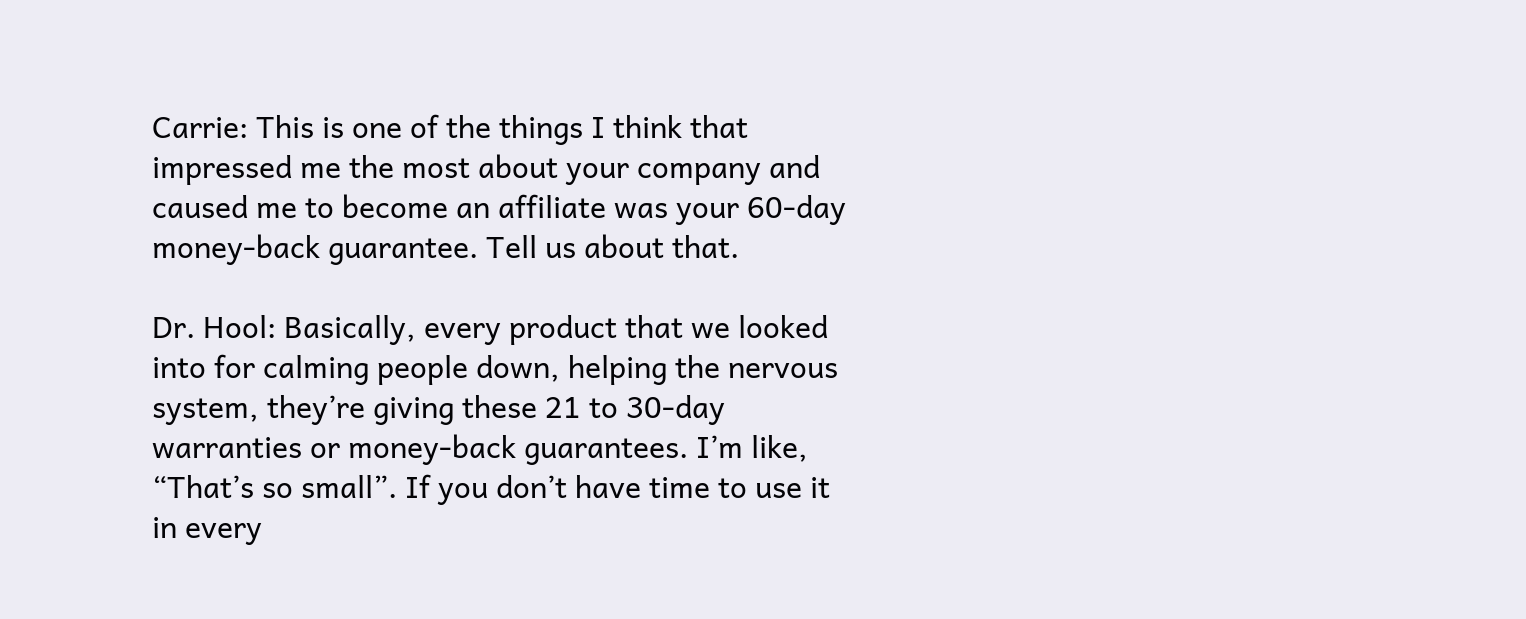Carrie: This is one of the things I think that impressed me the most about your company and caused me to become an affiliate was your 60-day money-back guarantee. Tell us about that.

Dr. Hool: Basically, every product that we looked into for calming people down, helping the nervous system, they’re giving these 21 to 30-day warranties or money-back guarantees. I’m like, “That’s so small”. If you don’t have time to use it in every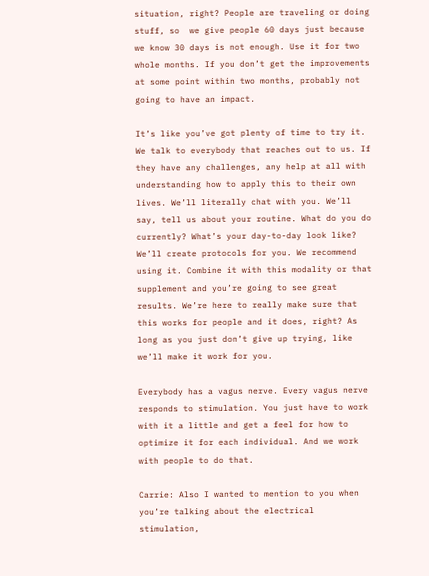situation, right? People are traveling or doing stuff, so  we give people 60 days just because we know 30 days is not enough. Use it for two whole months. If you don’t get the improvements at some point within two months, probably not going to have an impact.

It’s like you’ve got plenty of time to try it. We talk to everybody that reaches out to us. If they have any challenges, any help at all with understanding how to apply this to their own lives. We’ll literally chat with you. We’ll say, tell us about your routine. What do you do currently? What’s your day-to-day look like? We’ll create protocols for you. We recommend using it. Combine it with this modality or that supplement and you’re going to see great results. We’re here to really make sure that this works for people and it does, right? As long as you just don’t give up trying, like we’ll make it work for you.

Everybody has a vagus nerve. Every vagus nerve responds to stimulation. You just have to work with it a little and get a feel for how to optimize it for each individual. And we work with people to do that.

Carrie: Also I wanted to mention to you when you’re talking about the electrical stimulation,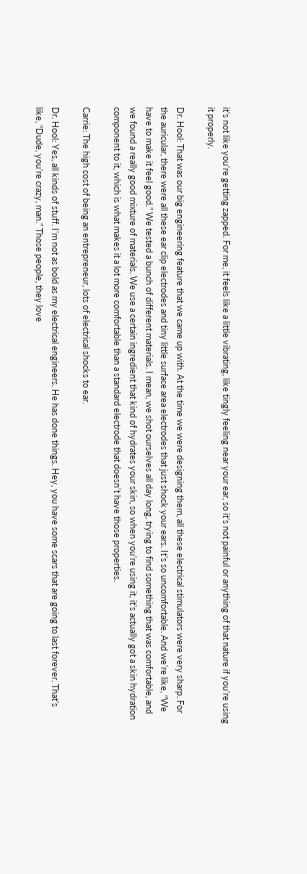it’s not like you’re getting zapped. For me, it feels like a little vibrating, like tingly feeling near your ear, so it’s not painful or anything of that nature if you’re using it properly.

Dr. Hool: That was our big engineering feature that we came up with. At the time we were designing them, all these electrical stimulators were very sharp. For the auricular, there were all these ear clip electrodes and tiny little surface area electrodes that just shock your ears. It’s so uncomfortable. And we’re like, “We have to make it feel good.” We tested a bunch of different materials. I mean, we shot ourselves all day long, trying to find something that was comfortable, and we found a really good mixture of materials. We use a certain ingredient that kind of hydrates your skin, so when you’re using it, it’s actually got a skin hydration component to it, which is what makes it a lot more comfortable than a standard electrode that doesn’t have those properties.

Carrie: The high cost of being an entrepreneur, lots of electrical shocks to ear.

Dr. Hool: Yes, all kinds of stuff. I’m not as bold as my electrical engineers. He has done things. Hey, you have some scars that are going to last forever. That’s like, “Dude, you’re crazy, man.” Those people, they love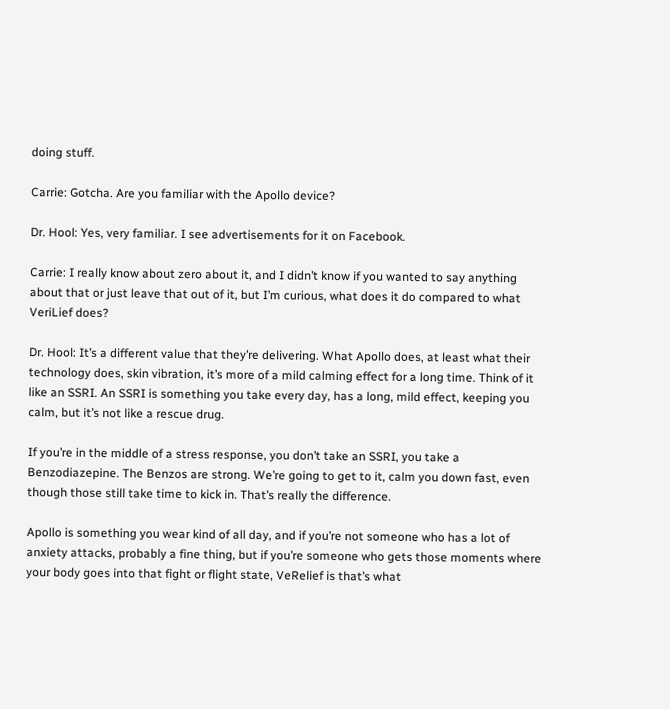doing stuff.

Carrie: Gotcha. Are you familiar with the Apollo device?

Dr. Hool: Yes, very familiar. I see advertisements for it on Facebook.

Carrie: I really know about zero about it, and I didn’t know if you wanted to say anything about that or just leave that out of it, but I’m curious, what does it do compared to what VeriLief does?

Dr. Hool: It’s a different value that they’re delivering. What Apollo does, at least what their technology does, skin vibration, it’s more of a mild calming effect for a long time. Think of it like an SSRI. An SSRI is something you take every day, has a long, mild effect, keeping you calm, but it’s not like a rescue drug.

If you’re in the middle of a stress response, you don’t take an SSRI, you take a Benzodiazepine. The Benzos are strong. We’re going to get to it, calm you down fast, even though those still take time to kick in. That’s really the difference.

Apollo is something you wear kind of all day, and if you’re not someone who has a lot of anxiety attacks, probably a fine thing, but if you’re someone who gets those moments where your body goes into that fight or flight state, VeRelief is that’s what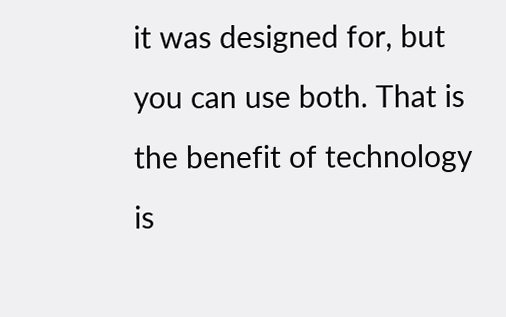it was designed for, but you can use both. That is the benefit of technology is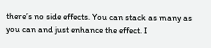there’s no side effects. You can stack as many as you can and just enhance the effect. I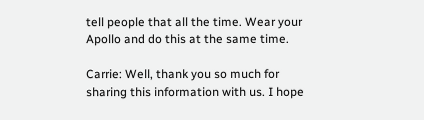tell people that all the time. Wear your Apollo and do this at the same time.

Carrie: Well, thank you so much for sharing this information with us. I hope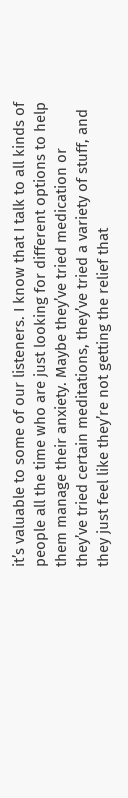it’s valuable to some of our listeners. I know that I talk to all kinds of people all the time who are just looking for different options to help them manage their anxiety. Maybe they’ve tried medication or they’ve tried certain meditations, they’ve tried a variety of stuff, and they just feel like they’re not getting the relief that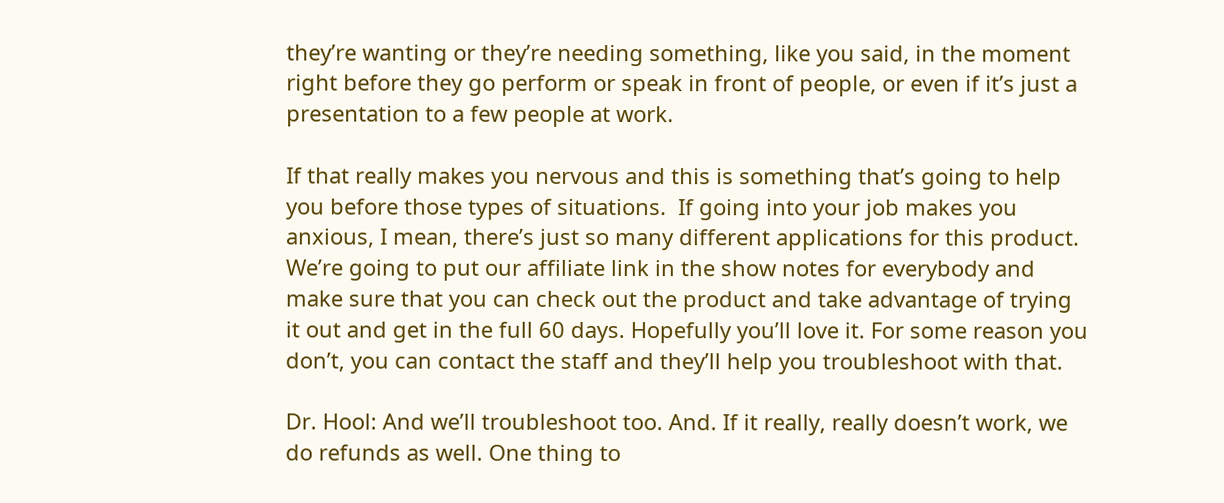they’re wanting or they’re needing something, like you said, in the moment right before they go perform or speak in front of people, or even if it’s just a presentation to a few people at work.

If that really makes you nervous and this is something that’s going to help you before those types of situations.  If going into your job makes you anxious, I mean, there’s just so many different applications for this product. We’re going to put our affiliate link in the show notes for everybody and make sure that you can check out the product and take advantage of trying it out and get in the full 60 days. Hopefully you’ll love it. For some reason you don’t, you can contact the staff and they’ll help you troubleshoot with that.

Dr. Hool: And we’ll troubleshoot too. And. If it really, really doesn’t work, we do refunds as well. One thing to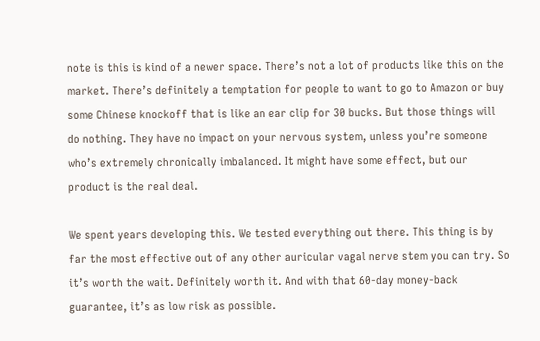note is this is kind of a newer space. There’s not a lot of products like this on the market. There’s definitely a temptation for people to want to go to Amazon or buy some Chinese knockoff that is like an ear clip for 30 bucks. But those things will do nothing. They have no impact on your nervous system, unless you’re someone who’s extremely chronically imbalanced. It might have some effect, but our product is the real deal.

We spent years developing this. We tested everything out there. This thing is by far the most effective out of any other auricular vagal nerve stem you can try. So it’s worth the wait. Definitely worth it. And with that 60-day money-back guarantee, it’s as low risk as possible.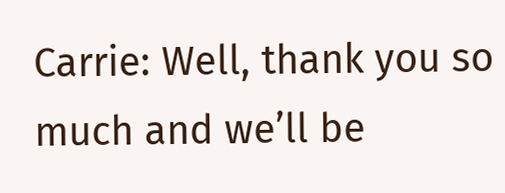Carrie: Well, thank you so much and we’ll be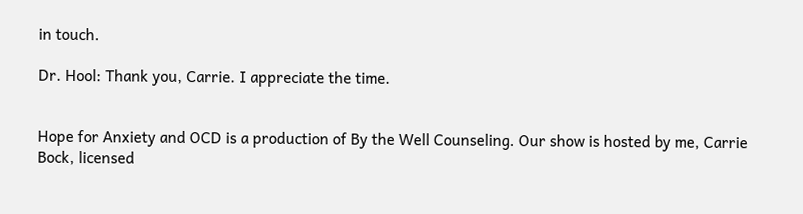in touch.

Dr. Hool: Thank you, Carrie. I appreciate the time.


Hope for Anxiety and OCD is a production of By the Well Counseling. Our show is hosted by me, Carrie Bock, licensed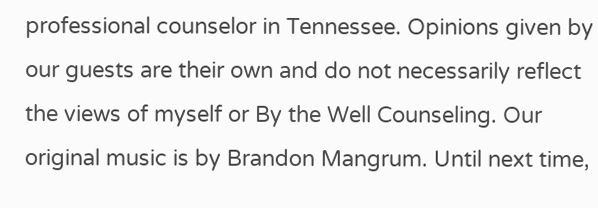professional counselor in Tennessee. Opinions given by our guests are their own and do not necessarily reflect the views of myself or By the Well Counseling. Our original music is by Brandon Mangrum. Until next time,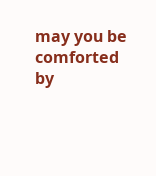may you be comforted by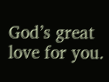God’s great love for you.